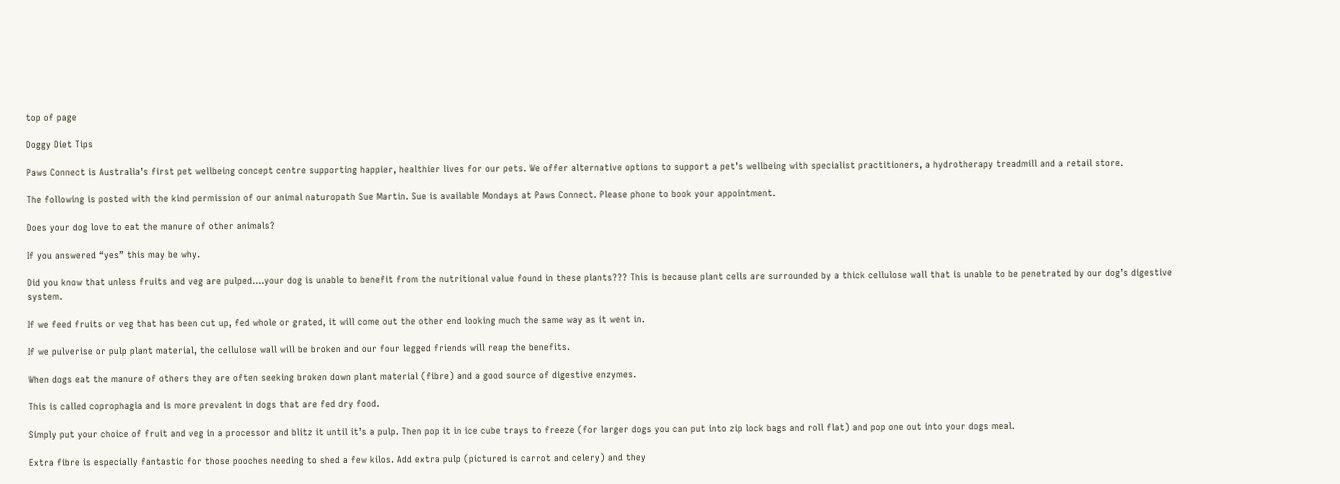top of page

Doggy Diet Tips

Paws Connect is Australia’s first pet wellbeing concept centre supporting happier, healthier lives for our pets. We offer alternative options to support a pet’s wellbeing with specialist practitioners, a hydrotherapy treadmill and a retail store.

The following is posted with the kind permission of our animal naturopath Sue Martin. Sue is available Mondays at Paws Connect. Please phone to book your appointment.

Does your dog love to eat the manure of other animals?

If you answered “yes” this may be why.

Did you know that unless fruits and veg are pulped….your dog is unable to benefit from the nutritional value found in these plants??? This is because plant cells are surrounded by a thick cellulose wall that is unable to be penetrated by our dog’s digestive system.

If we feed fruits or veg that has been cut up, fed whole or grated, it will come out the other end looking much the same way as it went in.

If we pulverise or pulp plant material, the cellulose wall will be broken and our four legged friends will reap the benefits.

When dogs eat the manure of others they are often seeking broken down plant material (fibre) and a good source of digestive enzymes.

This is called coprophagia and is more prevalent in dogs that are fed dry food.

Simply put your choice of fruit and veg in a processor and blitz it until it’s a pulp. Then pop it in ice cube trays to freeze (for larger dogs you can put into zip lock bags and roll flat) and pop one out into your dogs meal.

Extra fibre is especially fantastic for those pooches needing to shed a few kilos. Add extra pulp (pictured is carrot and celery) and they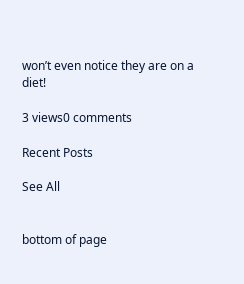won’t even notice they are on a diet!

3 views0 comments

Recent Posts

See All


bottom of page